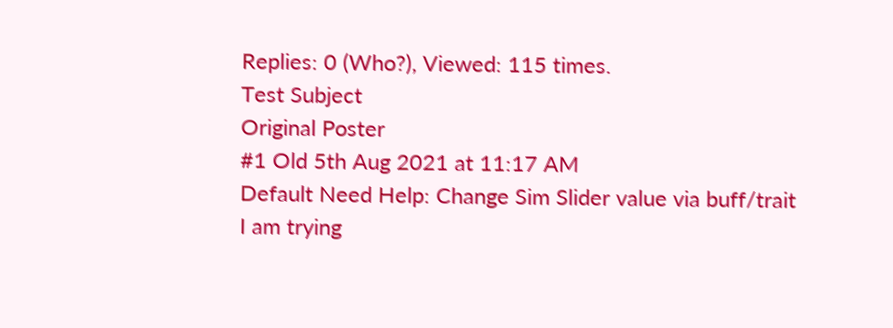Replies: 0 (Who?), Viewed: 115 times.
Test Subject
Original Poster
#1 Old 5th Aug 2021 at 11:17 AM
Default Need Help: Change Sim Slider value via buff/trait
I am trying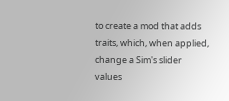to create a mod that adds traits, which, when applied, change a Sim's slider values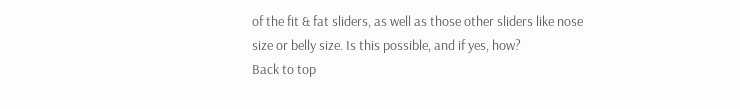of the fit & fat sliders, as well as those other sliders like nose size or belly size. Is this possible, and if yes, how?
Back to top